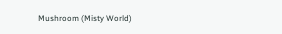Mushroom (Misty World)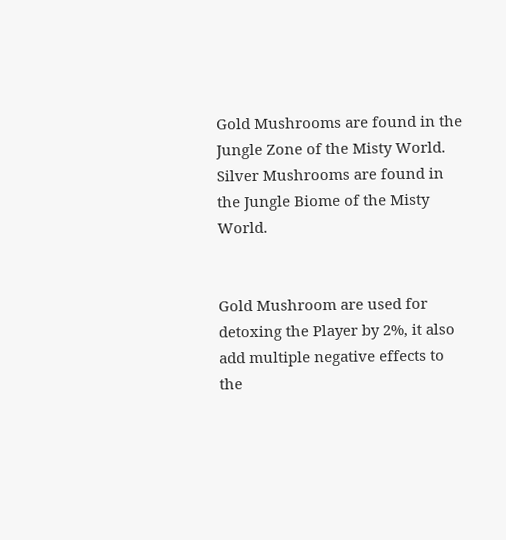Gold Mushrooms are found in the Jungle Zone of the Misty World. Silver Mushrooms are found in the Jungle Biome of the Misty World.


Gold Mushroom are used for detoxing the Player by 2%, it also add multiple negative effects to the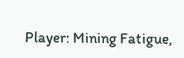Player: Mining Fatigue,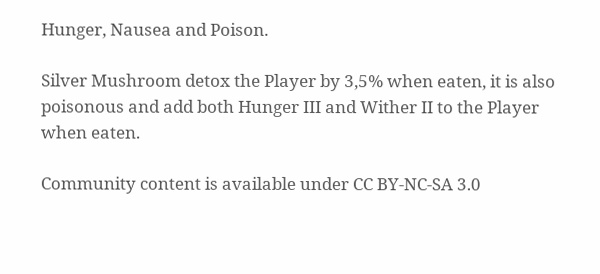Hunger, Nausea and Poison.

Silver Mushroom detox the Player by 3,5% when eaten, it is also poisonous and add both Hunger III and Wither II to the Player when eaten.

Community content is available under CC BY-NC-SA 3.0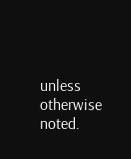unless otherwise noted.